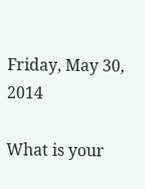Friday, May 30, 2014

What is your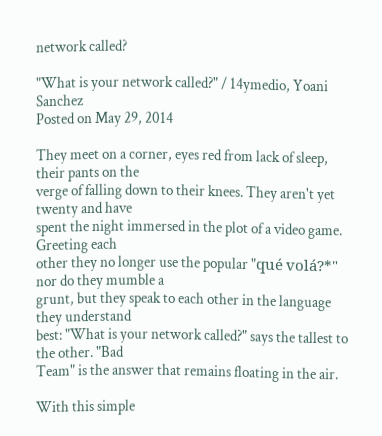network called?

"What is your network called?" / 14ymedio, Yoani Sanchez
Posted on May 29, 2014

They meet on a corner, eyes red from lack of sleep, their pants on the
verge of falling down to their knees. They aren't yet twenty and have
spent the night immersed in the plot of a video game. Greeting each
other they no longer use the popular "qué volá?*" nor do they mumble a
grunt, but they speak to each other in the language they understand
best: "What is your network called?" says the tallest to the other. "Bad
Team" is the answer that remains floating in the air.

With this simple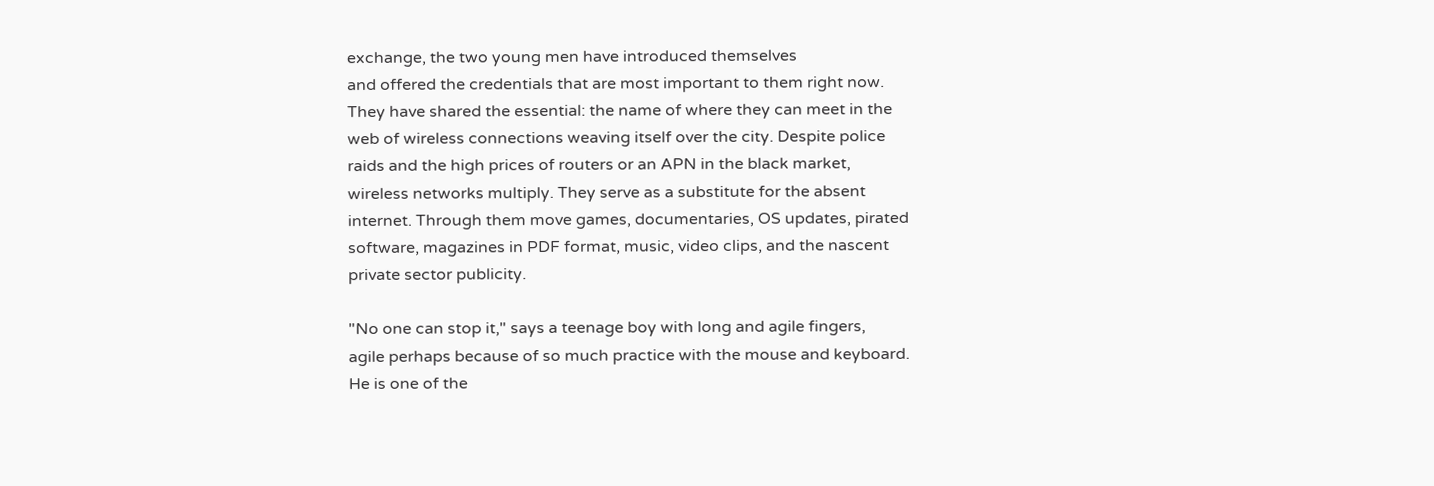exchange, the two young men have introduced themselves
and offered the credentials that are most important to them right now.
They have shared the essential: the name of where they can meet in the
web of wireless connections weaving itself over the city. Despite police
raids and the high prices of routers or an APN in the black market,
wireless networks multiply. They serve as a substitute for the absent
internet. Through them move games, documentaries, OS updates, pirated
software, magazines in PDF format, music, video clips, and the nascent
private sector publicity.

"No one can stop it," says a teenage boy with long and agile fingers,
agile perhaps because of so much practice with the mouse and keyboard.
He is one of the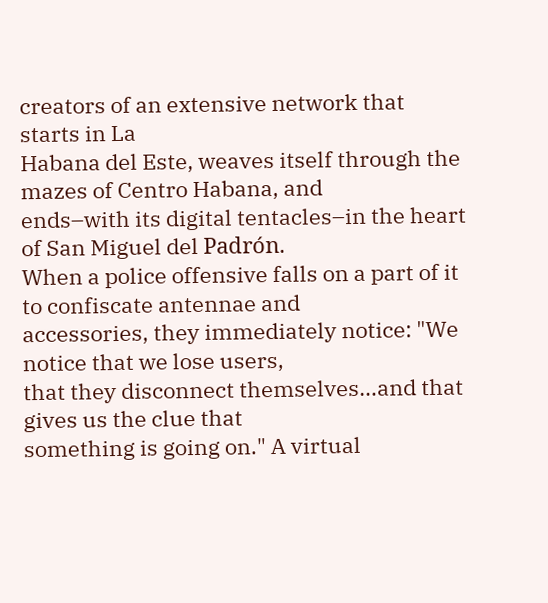creators of an extensive network that starts in La
Habana del Este, weaves itself through the mazes of Centro Habana, and
ends–with its digital tentacles–in the heart of San Miguel del Padrón.
When a police offensive falls on a part of it to confiscate antennae and
accessories, they immediately notice: "We notice that we lose users,
that they disconnect themselves…and that gives us the clue that
something is going on." A virtual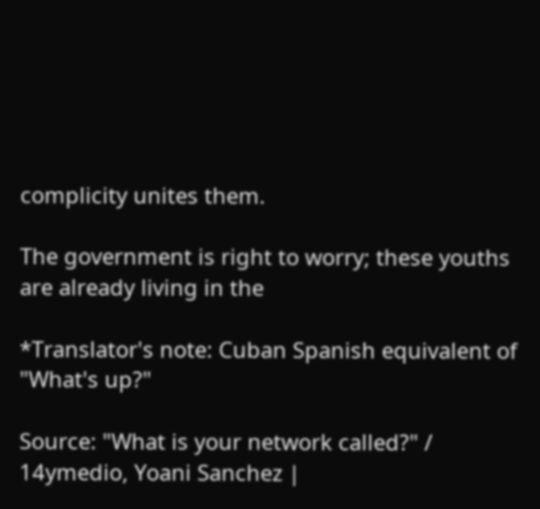complicity unites them.

The government is right to worry; these youths are already living in the

*Translator's note: Cuban Spanish equivalent of "What's up?"

Source: "What is your network called?" / 14ymedio, Yoani Sanchez |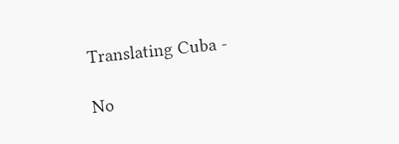Translating Cuba -

No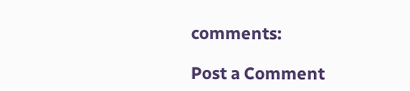comments:

Post a Comment